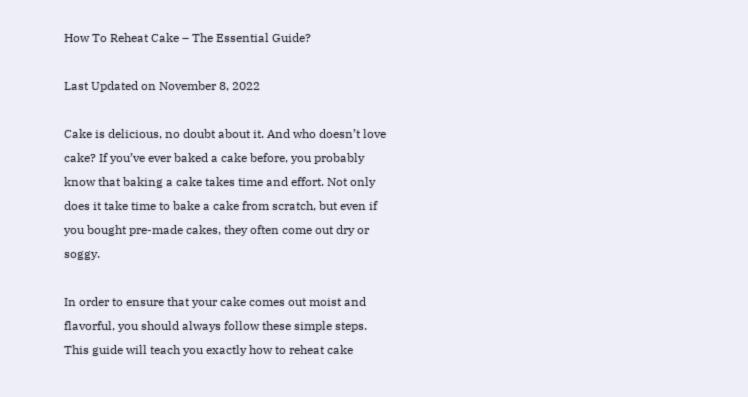How To Reheat Cake – The Essential Guide?

Last Updated on November 8, 2022

Cake is delicious, no doubt about it. And who doesn’t love cake? If you’ve ever baked a cake before, you probably know that baking a cake takes time and effort. Not only does it take time to bake a cake from scratch, but even if you bought pre-made cakes, they often come out dry or soggy.

In order to ensure that your cake comes out moist and flavorful, you should always follow these simple steps. This guide will teach you exactly how to reheat cake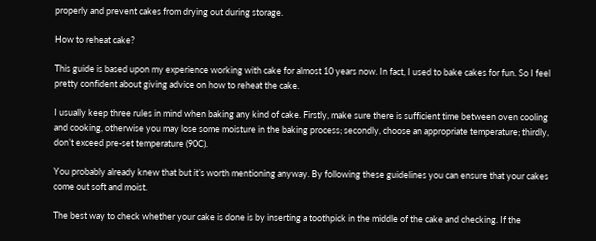properly and prevent cakes from drying out during storage.

How to reheat cake?

This guide is based upon my experience working with cake for almost 10 years now. In fact, I used to bake cakes for fun. So I feel pretty confident about giving advice on how to reheat the cake.

I usually keep three rules in mind when baking any kind of cake. Firstly, make sure there is sufficient time between oven cooling and cooking, otherwise you may lose some moisture in the baking process; secondly, choose an appropriate temperature; thirdly, don’t exceed pre-set temperature (90C).

You probably already knew that but it’s worth mentioning anyway. By following these guidelines you can ensure that your cakes come out soft and moist.

The best way to check whether your cake is done is by inserting a toothpick in the middle of the cake and checking. If the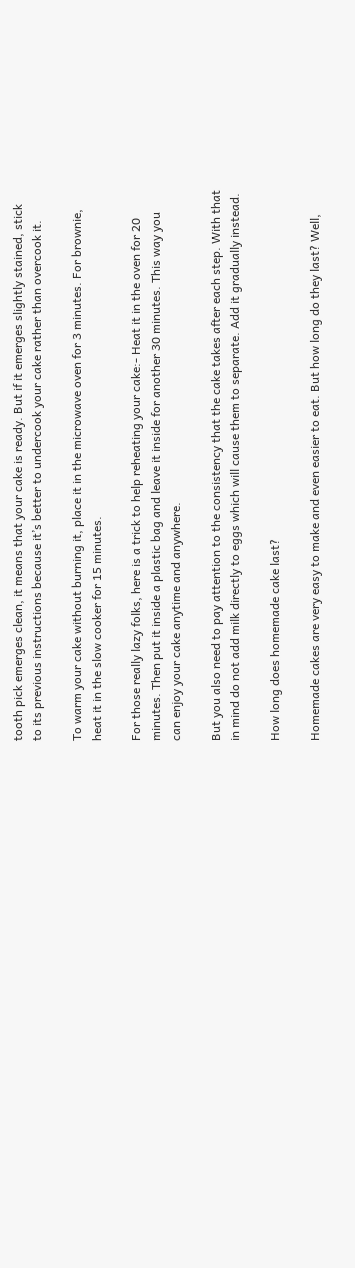tooth pick emerges clean, it means that your cake is ready. But if it emerges slightly stained, stick to its previous instructions because it’s better to undercook your cake rather than overcook it.

To warm your cake without burning it, place it in the microwave oven for 3 minutes. For brownie, heat it in the slow cooker for 15 minutes.

For those really lazy folks, here is a trick to help reheating your cake:- Heat it in the oven for 20 minutes. Then put it inside a plastic bag and leave it inside for another 30 minutes. This way you can enjoy your cake anytime and anywhere.

But you also need to pay attention to the consistency that the cake takes after each step. With that in mind do not add milk directly to eggs which will cause them to separate. Add it gradually instead.

How long does homemade cake last?

Homemade cakes are very easy to make and even easier to eat. But how long do they last? Well,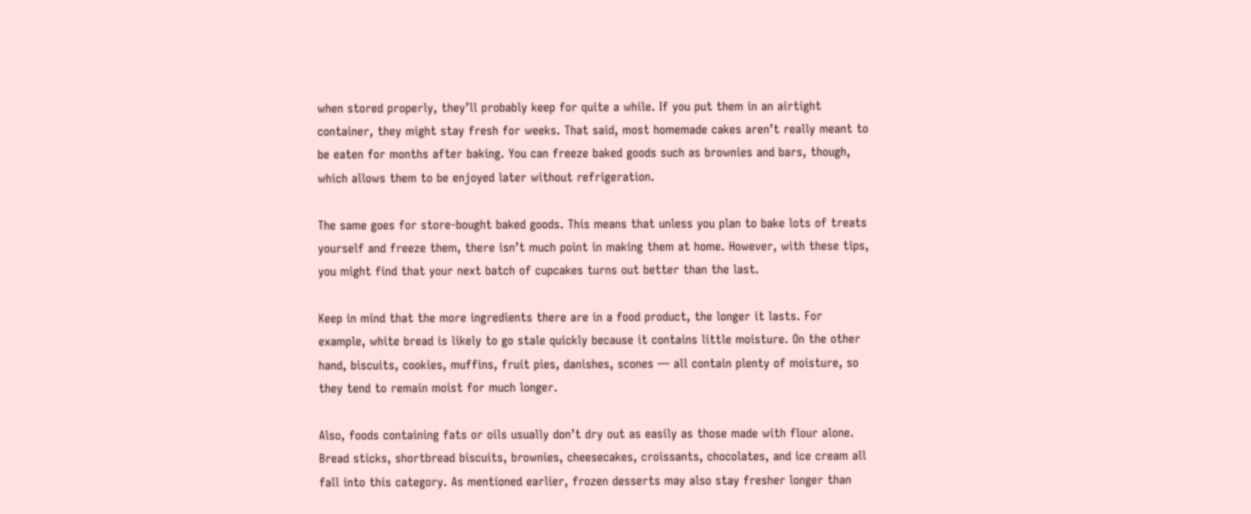when stored properly, they’ll probably keep for quite a while. If you put them in an airtight container, they might stay fresh for weeks. That said, most homemade cakes aren’t really meant to be eaten for months after baking. You can freeze baked goods such as brownies and bars, though, which allows them to be enjoyed later without refrigeration.

The same goes for store-bought baked goods. This means that unless you plan to bake lots of treats yourself and freeze them, there isn’t much point in making them at home. However, with these tips, you might find that your next batch of cupcakes turns out better than the last.

Keep in mind that the more ingredients there are in a food product, the longer it lasts. For example, white bread is likely to go stale quickly because it contains little moisture. On the other hand, biscuits, cookies, muffins, fruit pies, danishes, scones — all contain plenty of moisture, so they tend to remain moist for much longer.

Also, foods containing fats or oils usually don’t dry out as easily as those made with flour alone. Bread sticks, shortbread biscuits, brownies, cheesecakes, croissants, chocolates, and ice cream all fall into this category. As mentioned earlier, frozen desserts may also stay fresher longer than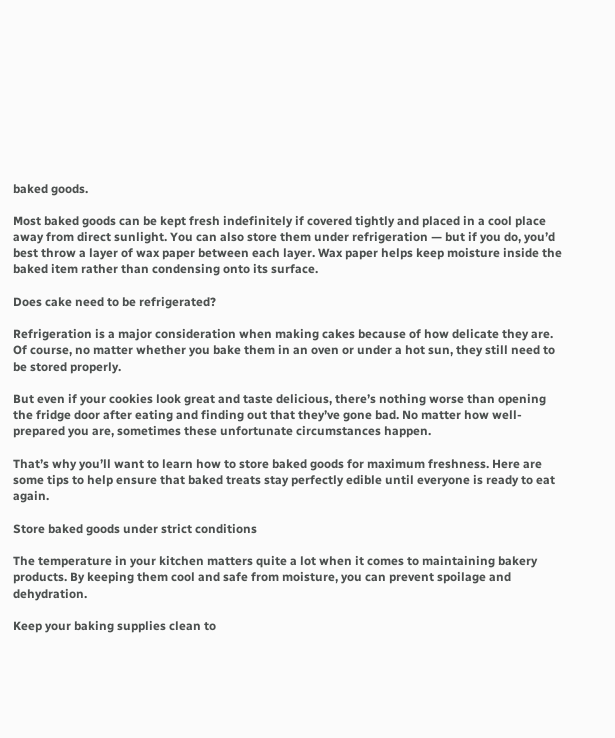baked goods.

Most baked goods can be kept fresh indefinitely if covered tightly and placed in a cool place away from direct sunlight. You can also store them under refrigeration — but if you do, you’d best throw a layer of wax paper between each layer. Wax paper helps keep moisture inside the baked item rather than condensing onto its surface.

Does cake need to be refrigerated?

Refrigeration is a major consideration when making cakes because of how delicate they are. Of course, no matter whether you bake them in an oven or under a hot sun, they still need to be stored properly.

But even if your cookies look great and taste delicious, there’s nothing worse than opening the fridge door after eating and finding out that they’ve gone bad. No matter how well-prepared you are, sometimes these unfortunate circumstances happen.

That’s why you’ll want to learn how to store baked goods for maximum freshness. Here are some tips to help ensure that baked treats stay perfectly edible until everyone is ready to eat again.

Store baked goods under strict conditions

The temperature in your kitchen matters quite a lot when it comes to maintaining bakery products. By keeping them cool and safe from moisture, you can prevent spoilage and dehydration.

Keep your baking supplies clean to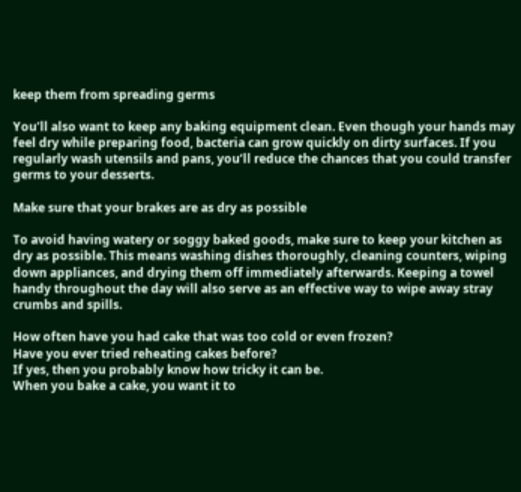keep them from spreading germs

You’ll also want to keep any baking equipment clean. Even though your hands may feel dry while preparing food, bacteria can grow quickly on dirty surfaces. If you regularly wash utensils and pans, you’ll reduce the chances that you could transfer germs to your desserts.

Make sure that your brakes are as dry as possible

To avoid having watery or soggy baked goods, make sure to keep your kitchen as dry as possible. This means washing dishes thoroughly, cleaning counters, wiping down appliances, and drying them off immediately afterwards. Keeping a towel handy throughout the day will also serve as an effective way to wipe away stray crumbs and spills.

How often have you had cake that was too cold or even frozen?
Have you ever tried reheating cakes before?
If yes, then you probably know how tricky it can be.
When you bake a cake, you want it to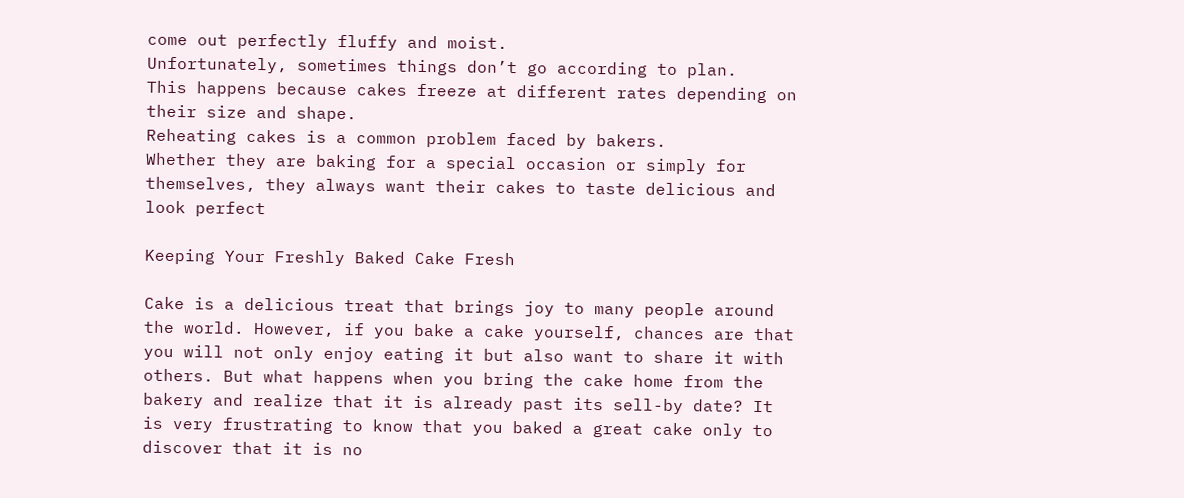come out perfectly fluffy and moist.
Unfortunately, sometimes things don’t go according to plan.
This happens because cakes freeze at different rates depending on their size and shape.
Reheating cakes is a common problem faced by bakers.
Whether they are baking for a special occasion or simply for themselves, they always want their cakes to taste delicious and look perfect

Keeping Your Freshly Baked Cake Fresh

Cake is a delicious treat that brings joy to many people around the world. However, if you bake a cake yourself, chances are that you will not only enjoy eating it but also want to share it with others. But what happens when you bring the cake home from the bakery and realize that it is already past its sell-by date? It is very frustrating to know that you baked a great cake only to discover that it is no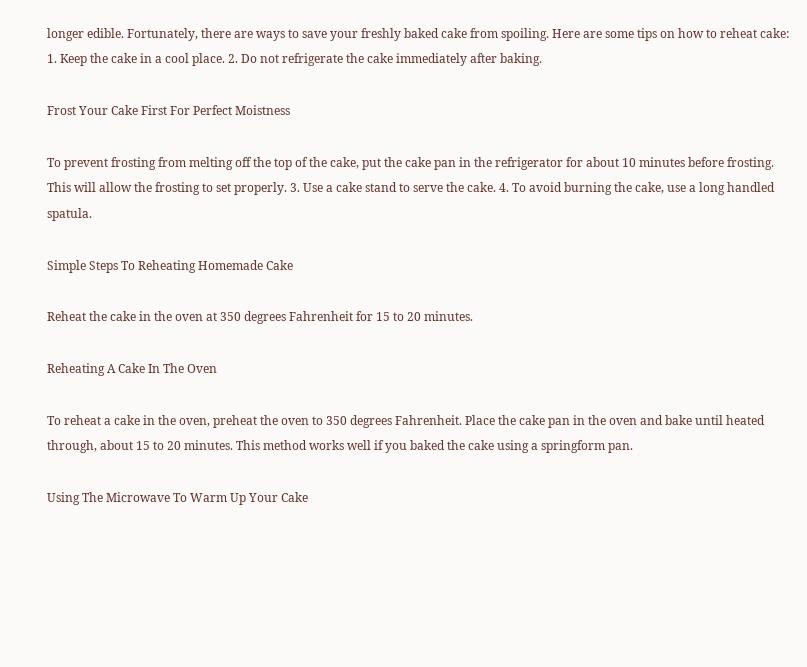longer edible. Fortunately, there are ways to save your freshly baked cake from spoiling. Here are some tips on how to reheat cake: 1. Keep the cake in a cool place. 2. Do not refrigerate the cake immediately after baking.

Frost Your Cake First For Perfect Moistness

To prevent frosting from melting off the top of the cake, put the cake pan in the refrigerator for about 10 minutes before frosting. This will allow the frosting to set properly. 3. Use a cake stand to serve the cake. 4. To avoid burning the cake, use a long handled spatula.

Simple Steps To Reheating Homemade Cake

Reheat the cake in the oven at 350 degrees Fahrenheit for 15 to 20 minutes.

Reheating A Cake In The Oven

To reheat a cake in the oven, preheat the oven to 350 degrees Fahrenheit. Place the cake pan in the oven and bake until heated through, about 15 to 20 minutes. This method works well if you baked the cake using a springform pan.

Using The Microwave To Warm Up Your Cake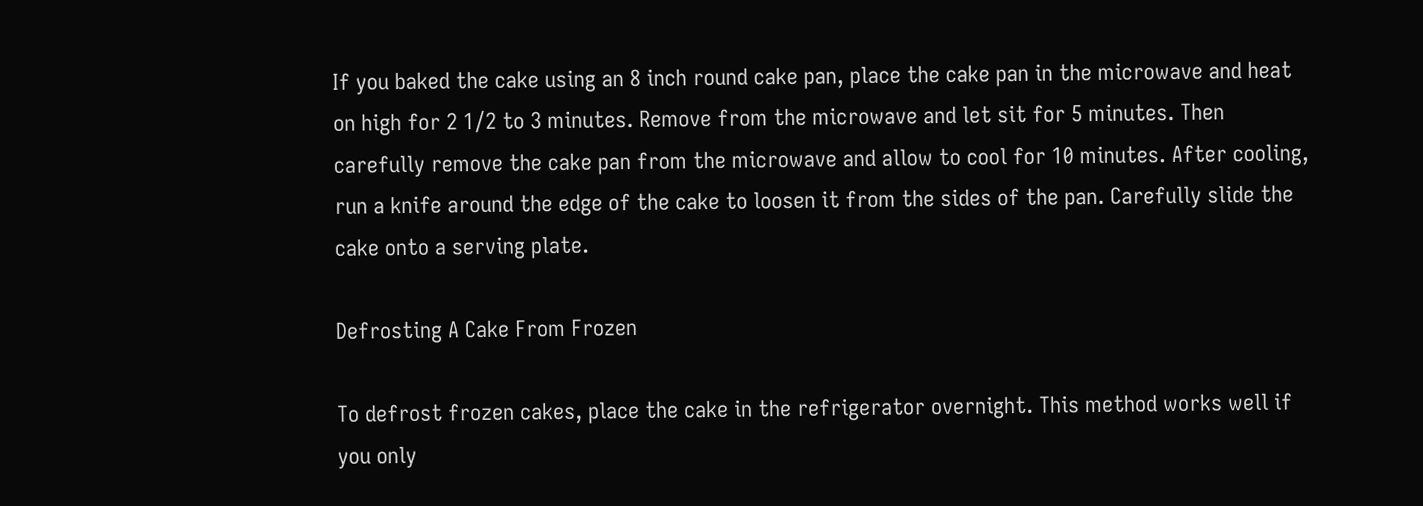If you baked the cake using an 8 inch round cake pan, place the cake pan in the microwave and heat on high for 2 1/2 to 3 minutes. Remove from the microwave and let sit for 5 minutes. Then carefully remove the cake pan from the microwave and allow to cool for 10 minutes. After cooling, run a knife around the edge of the cake to loosen it from the sides of the pan. Carefully slide the cake onto a serving plate.

Defrosting A Cake From Frozen

To defrost frozen cakes, place the cake in the refrigerator overnight. This method works well if you only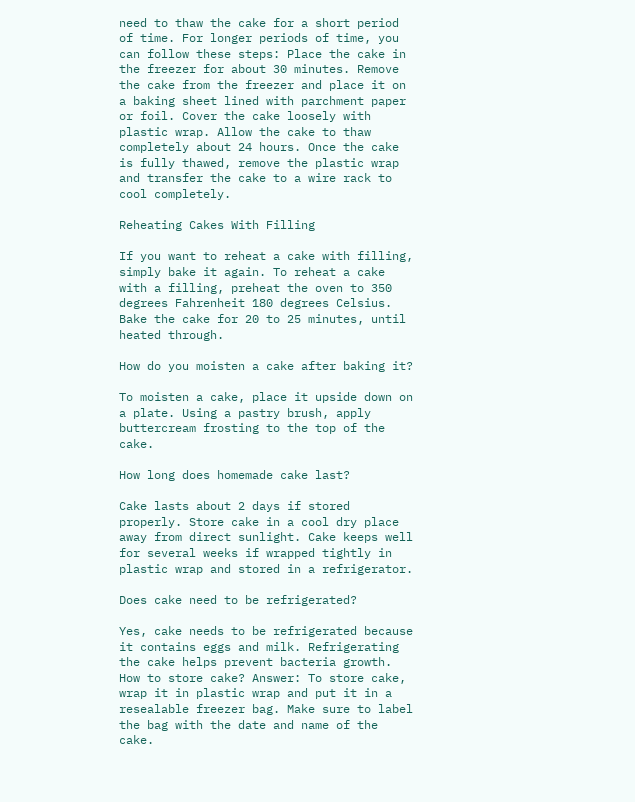need to thaw the cake for a short period of time. For longer periods of time, you can follow these steps: Place the cake in the freezer for about 30 minutes. Remove the cake from the freezer and place it on a baking sheet lined with parchment paper or foil. Cover the cake loosely with plastic wrap. Allow the cake to thaw completely about 24 hours. Once the cake is fully thawed, remove the plastic wrap and transfer the cake to a wire rack to cool completely.

Reheating Cakes With Filling

If you want to reheat a cake with filling, simply bake it again. To reheat a cake with a filling, preheat the oven to 350 degrees Fahrenheit 180 degrees Celsius. Bake the cake for 20 to 25 minutes, until heated through.

How do you moisten a cake after baking it?

To moisten a cake, place it upside down on a plate. Using a pastry brush, apply buttercream frosting to the top of the cake.

How long does homemade cake last?

Cake lasts about 2 days if stored properly. Store cake in a cool dry place away from direct sunlight. Cake keeps well for several weeks if wrapped tightly in plastic wrap and stored in a refrigerator.

Does cake need to be refrigerated?

Yes, cake needs to be refrigerated because it contains eggs and milk. Refrigerating the cake helps prevent bacteria growth. How to store cake? Answer: To store cake, wrap it in plastic wrap and put it in a resealable freezer bag. Make sure to label the bag with the date and name of the cake.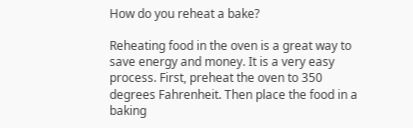How do you reheat a bake?

Reheating food in the oven is a great way to save energy and money. It is a very easy process. First, preheat the oven to 350 degrees Fahrenheit. Then place the food in a baking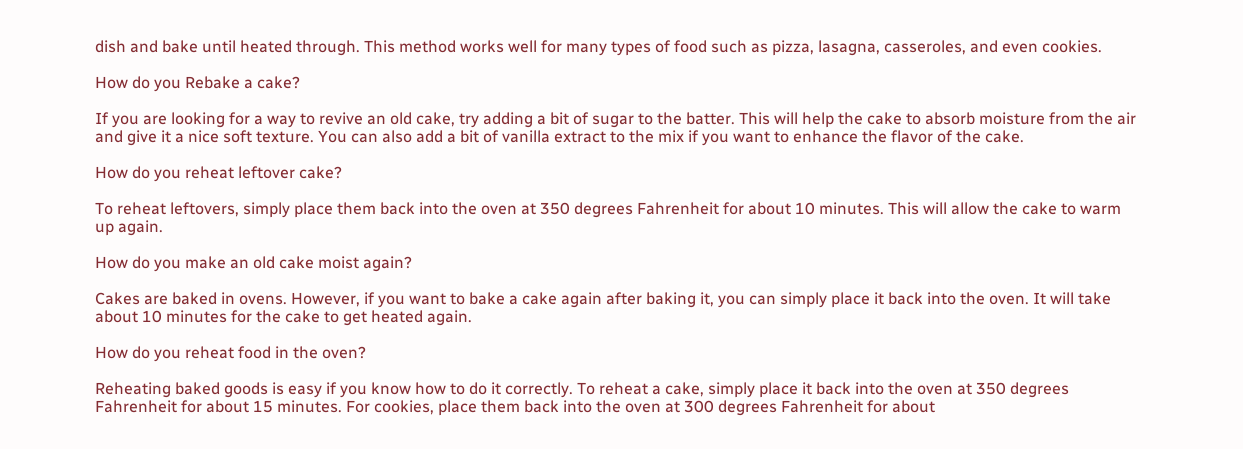dish and bake until heated through. This method works well for many types of food such as pizza, lasagna, casseroles, and even cookies.

How do you Rebake a cake?

If you are looking for a way to revive an old cake, try adding a bit of sugar to the batter. This will help the cake to absorb moisture from the air and give it a nice soft texture. You can also add a bit of vanilla extract to the mix if you want to enhance the flavor of the cake.

How do you reheat leftover cake?

To reheat leftovers, simply place them back into the oven at 350 degrees Fahrenheit for about 10 minutes. This will allow the cake to warm up again.

How do you make an old cake moist again?

Cakes are baked in ovens. However, if you want to bake a cake again after baking it, you can simply place it back into the oven. It will take about 10 minutes for the cake to get heated again.

How do you reheat food in the oven?

Reheating baked goods is easy if you know how to do it correctly. To reheat a cake, simply place it back into the oven at 350 degrees Fahrenheit for about 15 minutes. For cookies, place them back into the oven at 300 degrees Fahrenheit for about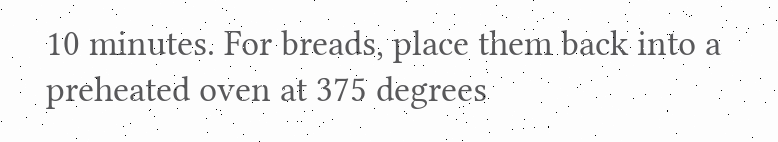10 minutes. For breads, place them back into a preheated oven at 375 degrees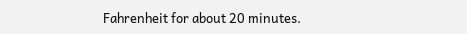Fahrenheit for about 20 minutes.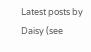Latest posts by Daisy (see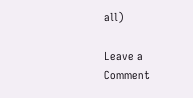all)

Leave a Comment